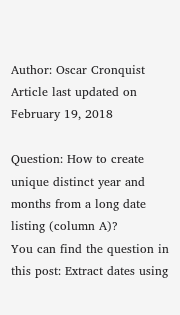Author: Oscar Cronquist Article last updated on February 19, 2018

Question: How to create unique distinct year and months from a long date listing (column A)?
You can find the question in this post: Extract dates using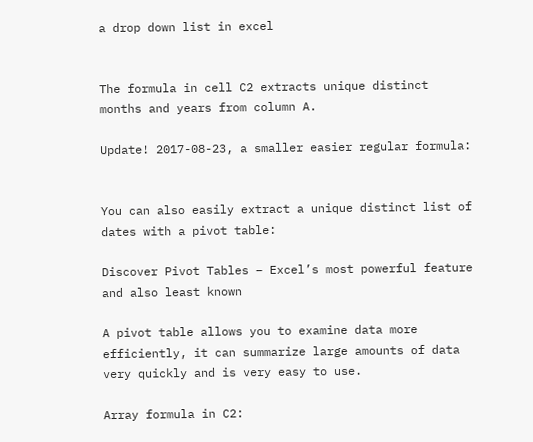a drop down list in excel


The formula in cell C2 extracts unique distinct months and years from column A.

Update! 2017-08-23, a smaller easier regular formula:


You can also easily extract a unique distinct list of dates with a pivot table:

Discover Pivot Tables – Excel’s most powerful feature and also least known

A pivot table allows you to examine data more efficiently, it can summarize large amounts of data very quickly and is very easy to use.

Array formula in C2: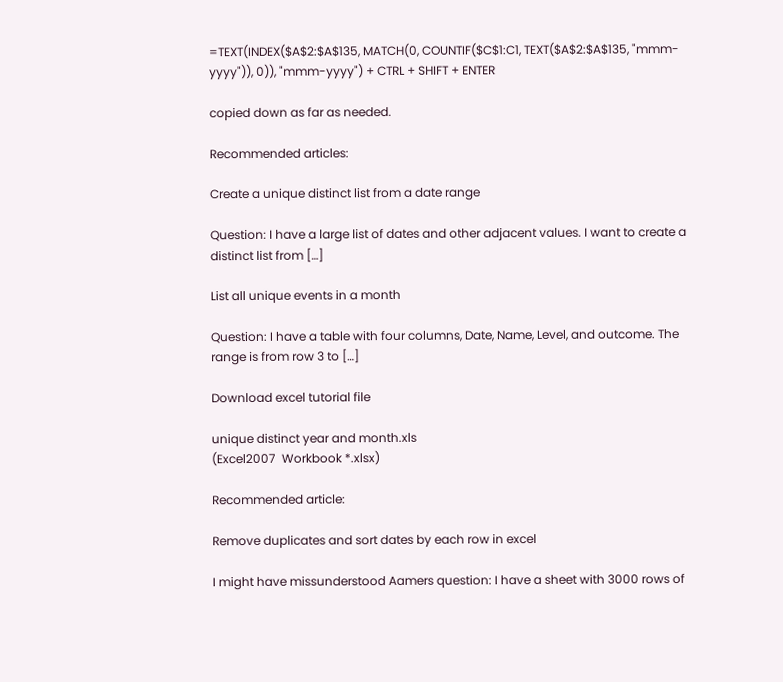=TEXT(INDEX($A$2:$A$135, MATCH(0, COUNTIF($C$1:C1, TEXT($A$2:$A$135, "mmm-yyyy")), 0)), "mmm-yyyy") + CTRL + SHIFT + ENTER

copied down as far as needed.

Recommended articles:

Create a unique distinct list from a date range

Question: I have a large list of dates and other adjacent values. I want to create a distinct list from […]

List all unique events in a month

Question: I have a table with four columns, Date, Name, Level, and outcome. The range is from row 3 to […]

Download excel tutorial file

unique distinct year and month.xls
(Excel2007  Workbook *.xlsx)

Recommended article:

Remove duplicates and sort dates by each row in excel

I might have missunderstood Aamers question: I have a sheet with 3000 rows of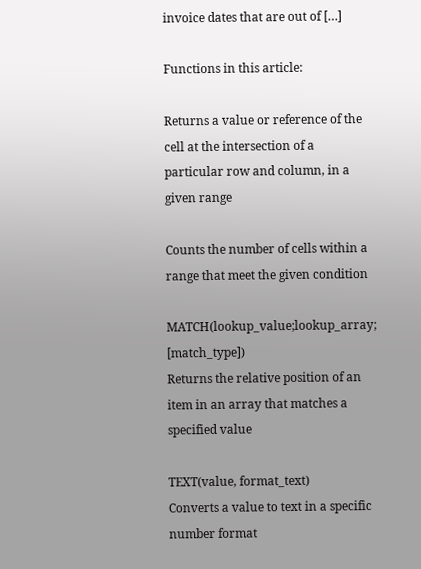invoice dates that are out of […]

Functions in this article:

Returns a value or reference of the cell at the intersection of a particular row and column, in a given range

Counts the number of cells within a range that meet the given condition

MATCH(lookup_value;lookup_array; [match_type])
Returns the relative position of an item in an array that matches a specified value

TEXT(value, format_text)
Converts a value to text in a specific number format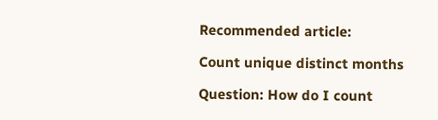Recommended article:

Count unique distinct months

Question: How do I count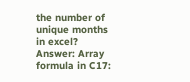the number of unique months in excel? Answer: Array formula in C17: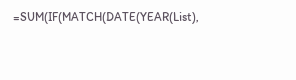=SUM(IF(MATCH(DATE(YEAR(List),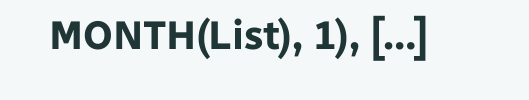MONTH(List), 1), […]